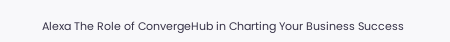Alexa The Role of ConvergeHub in Charting Your Business Success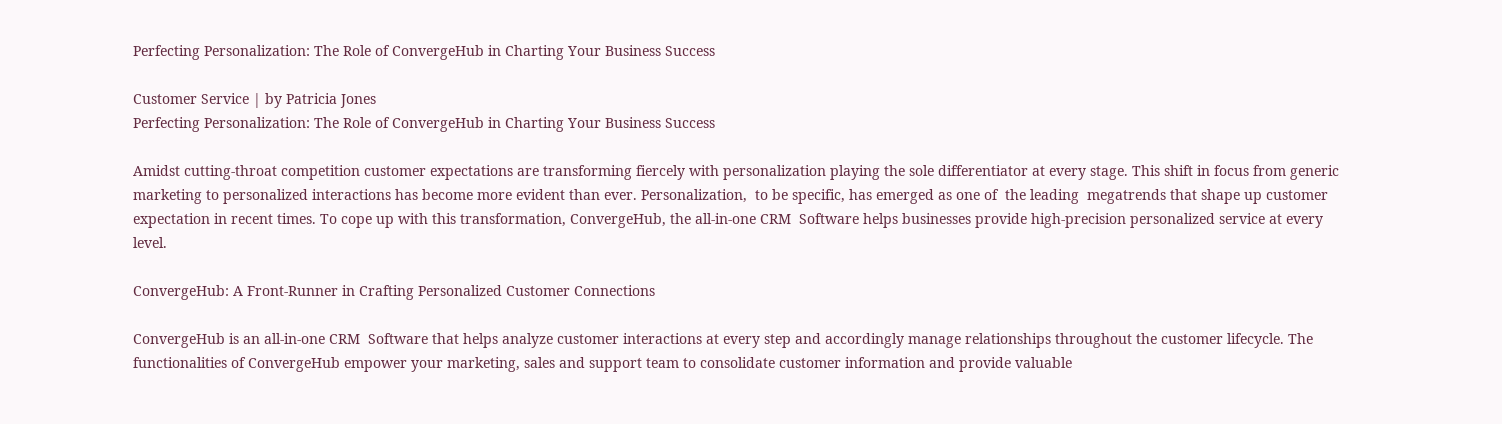Perfecting Personalization: The Role of ConvergeHub in Charting Your Business Success

Customer Service | by Patricia Jones
Perfecting Personalization: The Role of ConvergeHub in Charting Your Business Success

Amidst cutting-throat competition customer expectations are transforming fiercely with personalization playing the sole differentiator at every stage. This shift in focus from generic marketing to personalized interactions has become more evident than ever. Personalization,  to be specific, has emerged as one of  the leading  megatrends that shape up customer expectation in recent times. To cope up with this transformation, ConvergeHub, the all-in-one CRM  Software helps businesses provide high-precision personalized service at every level.

ConvergeHub: A Front-Runner in Crafting Personalized Customer Connections

ConvergeHub is an all-in-one CRM  Software that helps analyze customer interactions at every step and accordingly manage relationships throughout the customer lifecycle. The functionalities of ConvergeHub empower your marketing, sales and support team to consolidate customer information and provide valuable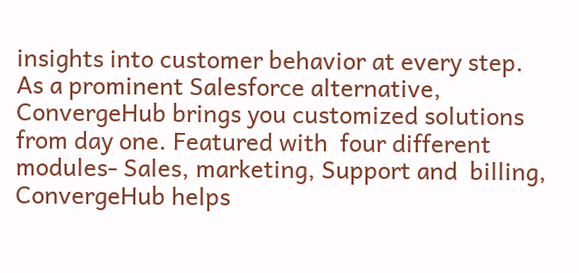insights into customer behavior at every step. As a prominent Salesforce alternative, ConvergeHub brings you customized solutions  from day one. Featured with  four different modules- Sales, marketing, Support and  billing,  ConvergeHub helps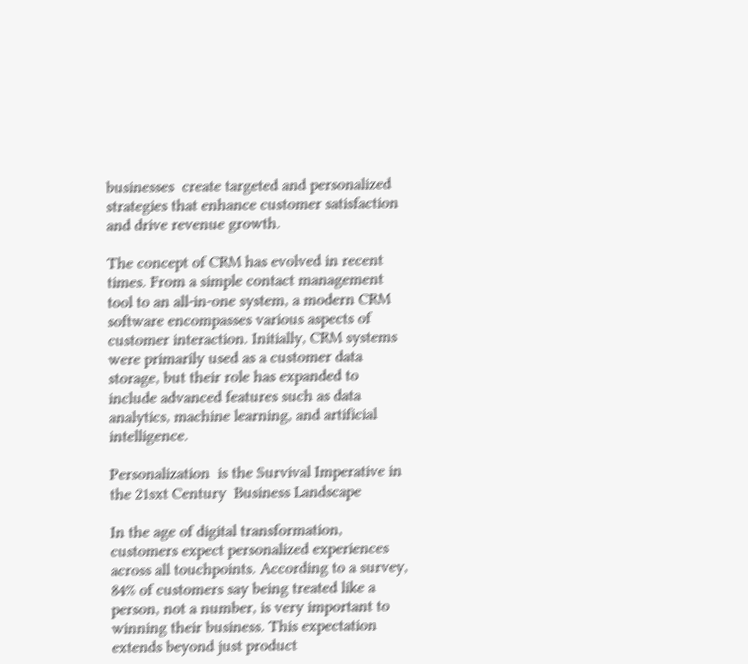businesses  create targeted and personalized strategies that enhance customer satisfaction and drive revenue growth.

The concept of CRM has evolved in recent times. From a simple contact management tool to an all-in-one system, a modern CRM software encompasses various aspects of customer interaction. Initially, CRM systems were primarily used as a customer data storage, but their role has expanded to include advanced features such as data analytics, machine learning, and artificial intelligence.

Personalization  is the Survival Imperative in the 21sxt Century  Business Landscape

In the age of digital transformation, customers expect personalized experiences across all touchpoints. According to a survey, 84% of customers say being treated like a person, not a number, is very important to winning their business. This expectation extends beyond just product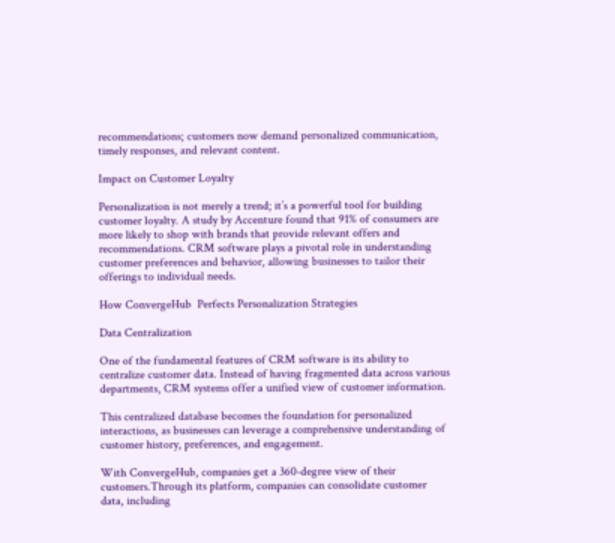recommendations; customers now demand personalized communication, timely responses, and relevant content.

Impact on Customer Loyalty

Personalization is not merely a trend; it’s a powerful tool for building customer loyalty. A study by Accenture found that 91% of consumers are more likely to shop with brands that provide relevant offers and recommendations. CRM software plays a pivotal role in understanding customer preferences and behavior, allowing businesses to tailor their offerings to individual needs.

How ConvergeHub  Perfects Personalization Strategies

Data Centralization

One of the fundamental features of CRM software is its ability to centralize customer data. Instead of having fragmented data across various departments, CRM systems offer a unified view of customer information.

This centralized database becomes the foundation for personalized interactions, as businesses can leverage a comprehensive understanding of customer history, preferences, and engagement.

With ConvergeHub, companies get a 360-degree view of their customers.Through its platform, companies can consolidate customer data, including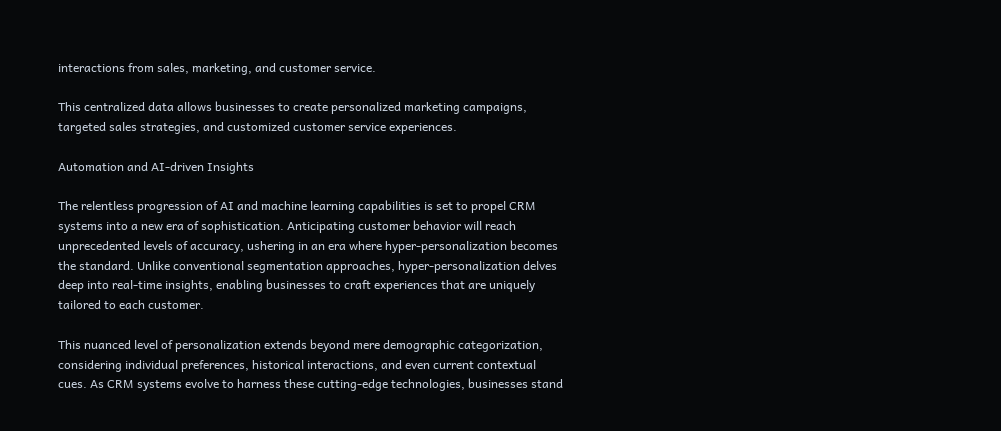interactions from sales, marketing, and customer service.

This centralized data allows businesses to create personalized marketing campaigns, targeted sales strategies, and customized customer service experiences.

Automation and AI-driven Insights

The relentless progression of AI and machine learning capabilities is set to propel CRM systems into a new era of sophistication. Anticipating customer behavior will reach unprecedented levels of accuracy, ushering in an era where hyper-personalization becomes the standard. Unlike conventional segmentation approaches, hyper-personalization delves deep into real-time insights, enabling businesses to craft experiences that are uniquely tailored to each customer.

This nuanced level of personalization extends beyond mere demographic categorization, considering individual preferences, historical interactions, and even current contextual cues. As CRM systems evolve to harness these cutting-edge technologies, businesses stand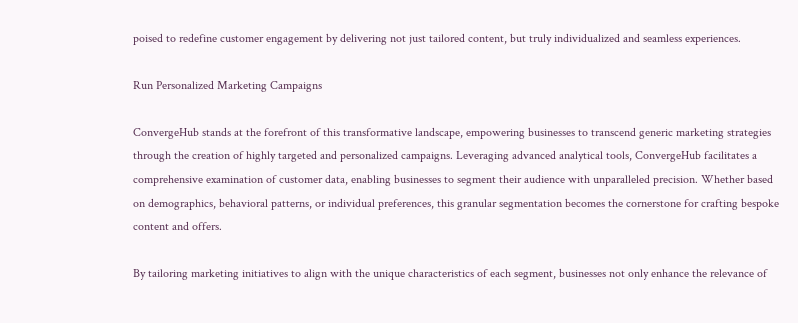poised to redefine customer engagement by delivering not just tailored content, but truly individualized and seamless experiences.

Run Personalized Marketing Campaigns

ConvergeHub stands at the forefront of this transformative landscape, empowering businesses to transcend generic marketing strategies through the creation of highly targeted and personalized campaigns. Leveraging advanced analytical tools, ConvergeHub facilitates a comprehensive examination of customer data, enabling businesses to segment their audience with unparalleled precision. Whether based on demographics, behavioral patterns, or individual preferences, this granular segmentation becomes the cornerstone for crafting bespoke content and offers.

By tailoring marketing initiatives to align with the unique characteristics of each segment, businesses not only enhance the relevance of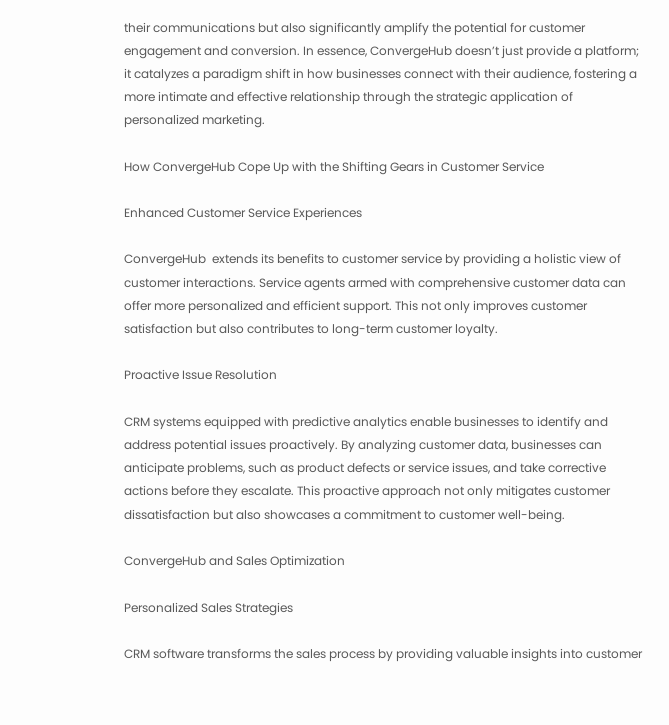their communications but also significantly amplify the potential for customer engagement and conversion. In essence, ConvergeHub doesn’t just provide a platform; it catalyzes a paradigm shift in how businesses connect with their audience, fostering a more intimate and effective relationship through the strategic application of personalized marketing.

How ConvergeHub Cope Up with the Shifting Gears in Customer Service

Enhanced Customer Service Experiences

ConvergeHub  extends its benefits to customer service by providing a holistic view of customer interactions. Service agents armed with comprehensive customer data can offer more personalized and efficient support. This not only improves customer satisfaction but also contributes to long-term customer loyalty.

Proactive Issue Resolution

CRM systems equipped with predictive analytics enable businesses to identify and address potential issues proactively. By analyzing customer data, businesses can anticipate problems, such as product defects or service issues, and take corrective actions before they escalate. This proactive approach not only mitigates customer dissatisfaction but also showcases a commitment to customer well-being.

ConvergeHub and Sales Optimization

Personalized Sales Strategies

CRM software transforms the sales process by providing valuable insights into customer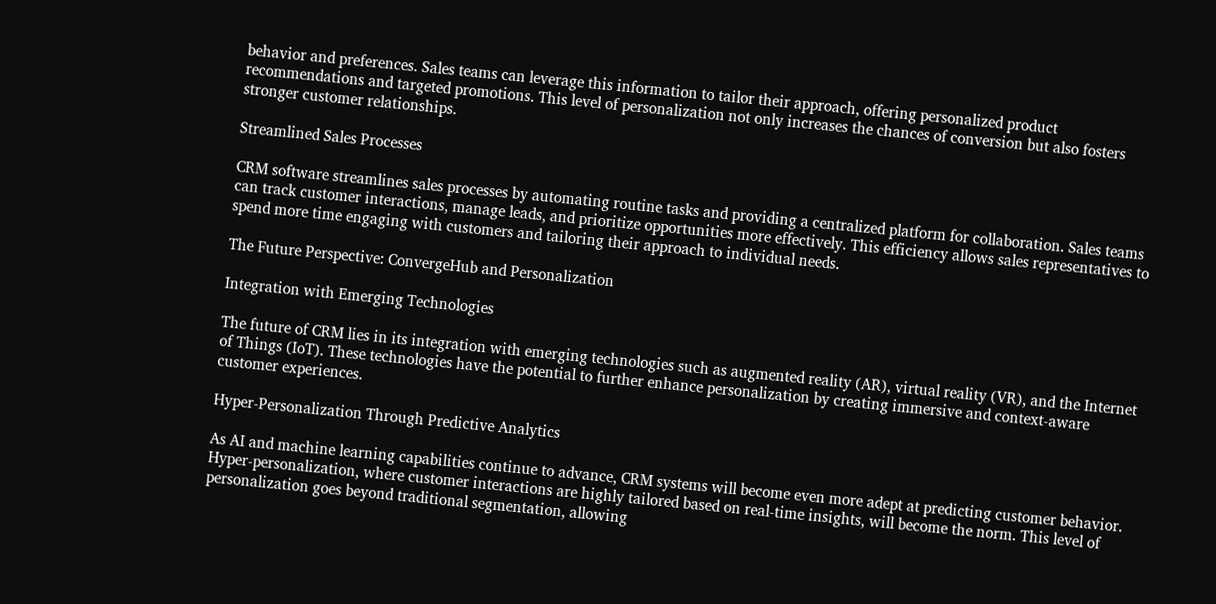behavior and preferences. Sales teams can leverage this information to tailor their approach, offering personalized product recommendations and targeted promotions. This level of personalization not only increases the chances of conversion but also fosters stronger customer relationships.

Streamlined Sales Processes

CRM software streamlines sales processes by automating routine tasks and providing a centralized platform for collaboration. Sales teams can track customer interactions, manage leads, and prioritize opportunities more effectively. This efficiency allows sales representatives to spend more time engaging with customers and tailoring their approach to individual needs.

The Future Perspective: ConvergeHub and Personalization

Integration with Emerging Technologies

The future of CRM lies in its integration with emerging technologies such as augmented reality (AR), virtual reality (VR), and the Internet of Things (IoT). These technologies have the potential to further enhance personalization by creating immersive and context-aware customer experiences.

Hyper-Personalization Through Predictive Analytics

As AI and machine learning capabilities continue to advance, CRM systems will become even more adept at predicting customer behavior. Hyper-personalization, where customer interactions are highly tailored based on real-time insights, will become the norm. This level of personalization goes beyond traditional segmentation, allowing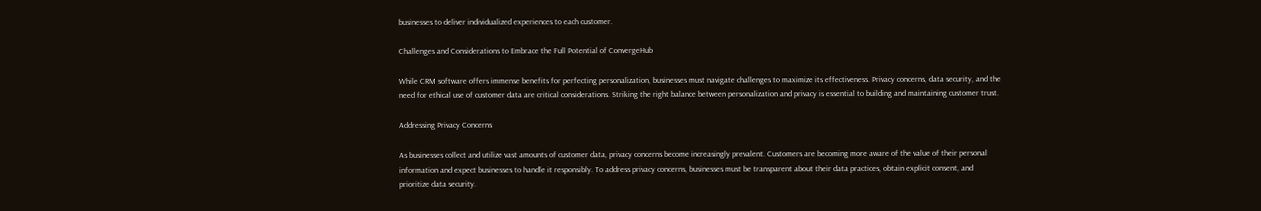businesses to deliver individualized experiences to each customer.

Challenges and Considerations to Embrace the Full Potential of ConvergeHub

While CRM software offers immense benefits for perfecting personalization, businesses must navigate challenges to maximize its effectiveness. Privacy concerns, data security, and the need for ethical use of customer data are critical considerations. Striking the right balance between personalization and privacy is essential to building and maintaining customer trust.

Addressing Privacy Concerns

As businesses collect and utilize vast amounts of customer data, privacy concerns become increasingly prevalent. Customers are becoming more aware of the value of their personal information and expect businesses to handle it responsibly. To address privacy concerns, businesses must be transparent about their data practices, obtain explicit consent, and prioritize data security.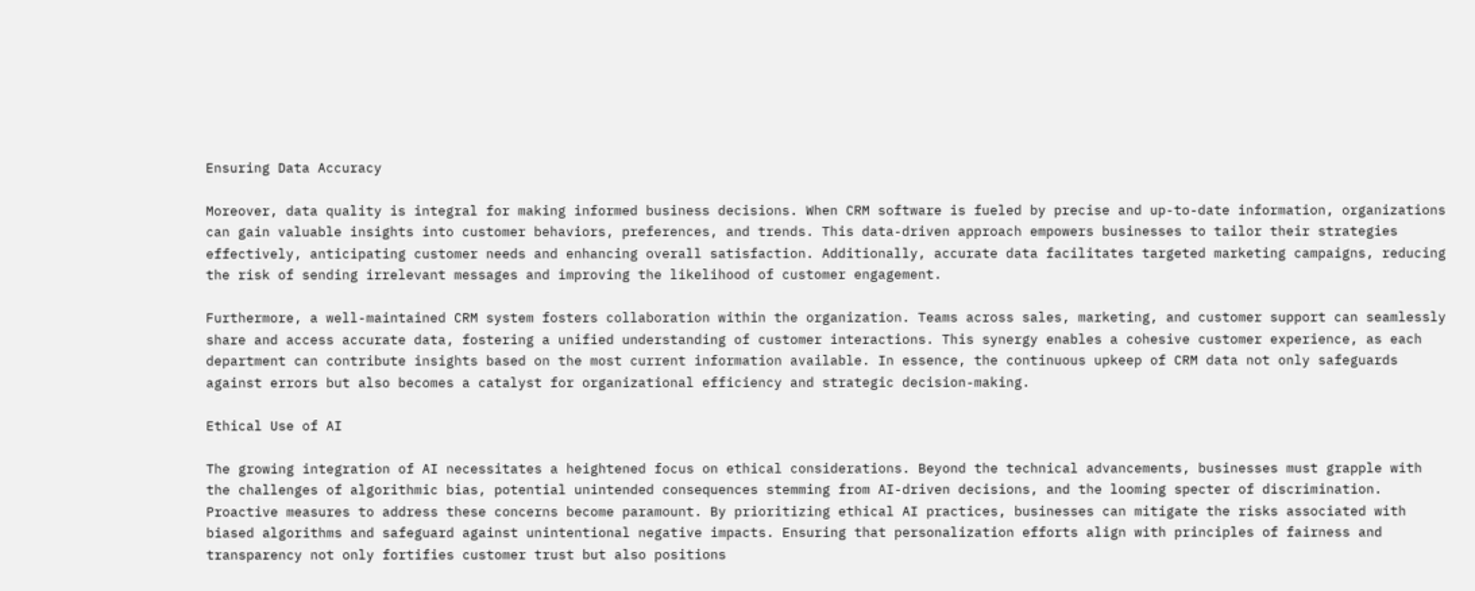Ensuring Data Accuracy

Moreover, data quality is integral for making informed business decisions. When CRM software is fueled by precise and up-to-date information, organizations can gain valuable insights into customer behaviors, preferences, and trends. This data-driven approach empowers businesses to tailor their strategies effectively, anticipating customer needs and enhancing overall satisfaction. Additionally, accurate data facilitates targeted marketing campaigns, reducing the risk of sending irrelevant messages and improving the likelihood of customer engagement.

Furthermore, a well-maintained CRM system fosters collaboration within the organization. Teams across sales, marketing, and customer support can seamlessly share and access accurate data, fostering a unified understanding of customer interactions. This synergy enables a cohesive customer experience, as each department can contribute insights based on the most current information available. In essence, the continuous upkeep of CRM data not only safeguards against errors but also becomes a catalyst for organizational efficiency and strategic decision-making.

Ethical Use of AI

The growing integration of AI necessitates a heightened focus on ethical considerations. Beyond the technical advancements, businesses must grapple with the challenges of algorithmic bias, potential unintended consequences stemming from AI-driven decisions, and the looming specter of discrimination. Proactive measures to address these concerns become paramount. By prioritizing ethical AI practices, businesses can mitigate the risks associated with biased algorithms and safeguard against unintentional negative impacts. Ensuring that personalization efforts align with principles of fairness and transparency not only fortifies customer trust but also positions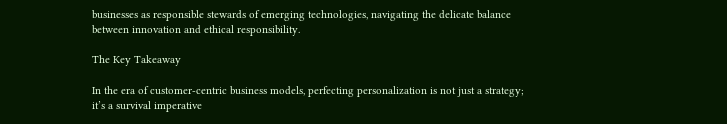businesses as responsible stewards of emerging technologies, navigating the delicate balance between innovation and ethical responsibility.

The Key Takeaway

In the era of customer-centric business models, perfecting personalization is not just a strategy; it’s a survival imperative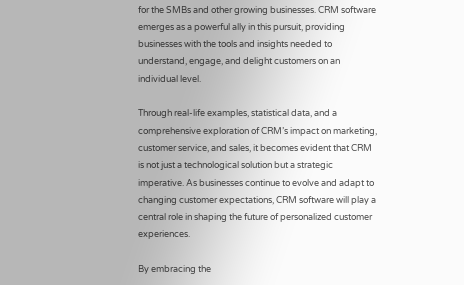for the SMBs and other growing businesses. CRM software emerges as a powerful ally in this pursuit, providing businesses with the tools and insights needed to understand, engage, and delight customers on an individual level.

Through real-life examples, statistical data, and a comprehensive exploration of CRM’s impact on marketing, customer service, and sales, it becomes evident that CRM is not just a technological solution but a strategic imperative. As businesses continue to evolve and adapt to changing customer expectations, CRM software will play a central role in shaping the future of personalized customer experiences.

By embracing the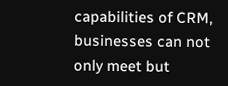capabilities of CRM, businesses can not only meet but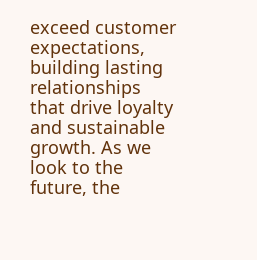exceed customer expectations, building lasting relationships that drive loyalty and sustainable growth. As we look to the future, the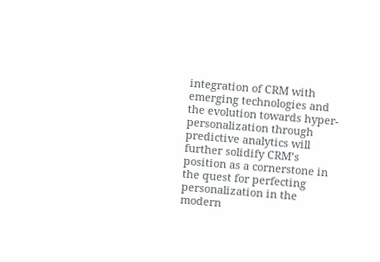integration of CRM with emerging technologies and the evolution towards hyper-personalization through predictive analytics will further solidify CRM’s position as a cornerstone in the quest for perfecting personalization in the modern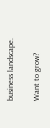business landscape.

Want to grow?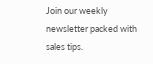Join our weekly newsletter packed with sales tips.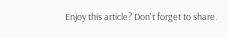Enjoy this article? Don't forget to share.